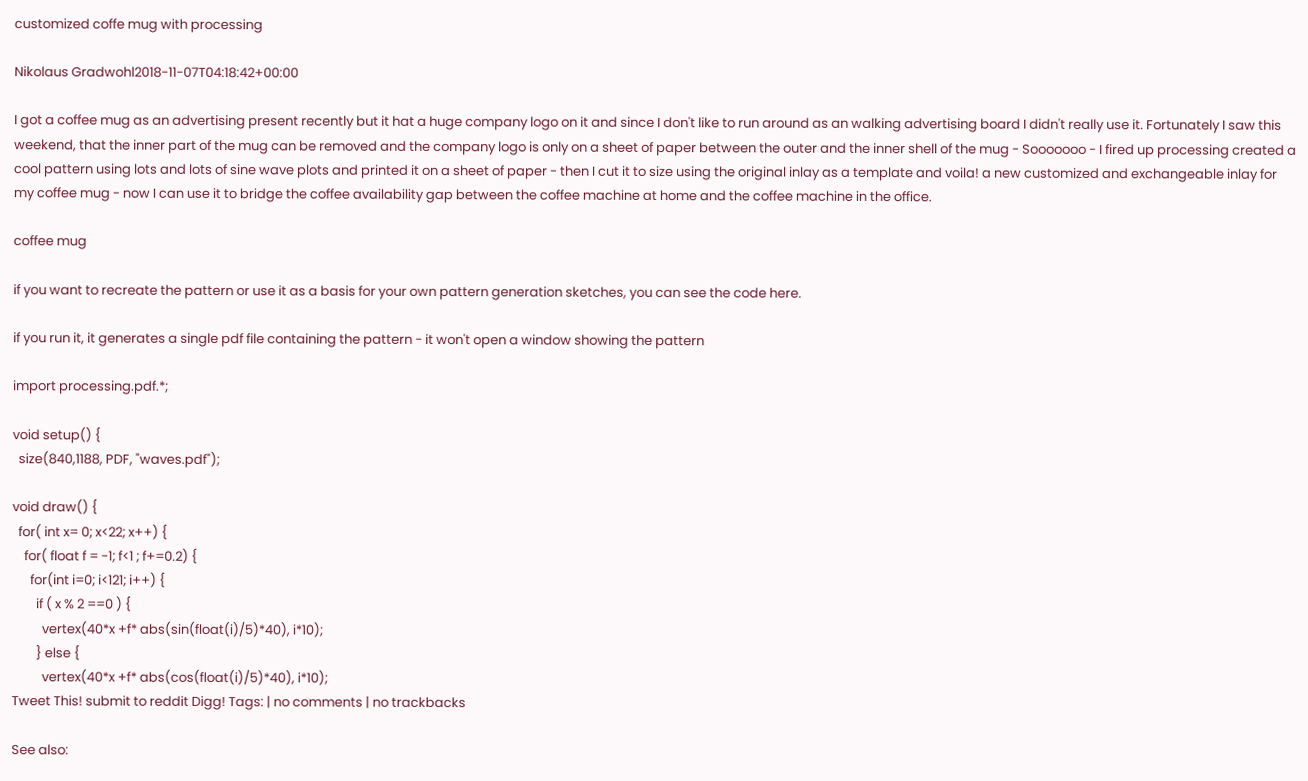customized coffe mug with processing

Nikolaus Gradwohl2018-11-07T04:18:42+00:00

I got a coffee mug as an advertising present recently but it hat a huge company logo on it and since I don't like to run around as an walking advertising board I didn't really use it. Fortunately I saw this weekend, that the inner part of the mug can be removed and the company logo is only on a sheet of paper between the outer and the inner shell of the mug - Sooooooo - I fired up processing created a cool pattern using lots and lots of sine wave plots and printed it on a sheet of paper - then I cut it to size using the original inlay as a template and voila! a new customized and exchangeable inlay for my coffee mug - now I can use it to bridge the coffee availability gap between the coffee machine at home and the coffee machine in the office.

coffee mug

if you want to recreate the pattern or use it as a basis for your own pattern generation sketches, you can see the code here.

if you run it, it generates a single pdf file containing the pattern - it won't open a window showing the pattern

import processing.pdf.*;

void setup() {
  size(840,1188, PDF, "waves.pdf");

void draw() {
  for( int x= 0; x<22; x++) {
    for( float f = -1; f<1 ; f+=0.2) {
      for(int i=0; i<121; i++) {
        if ( x % 2 ==0 ) {
          vertex(40*x +f* abs(sin(float(i)/5)*40), i*10);
        } else {
          vertex(40*x +f* abs(cos(float(i)/5)*40), i*10);
Tweet This! submit to reddit Digg! Tags: | no comments | no trackbacks

See also: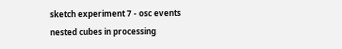sketch experiment 7 - osc events
nested cubes in processing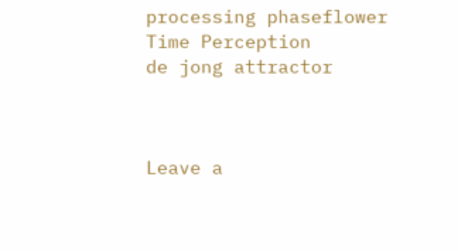processing phaseflower
Time Perception
de jong attractor



Leave a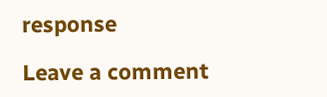response

Leave a comment